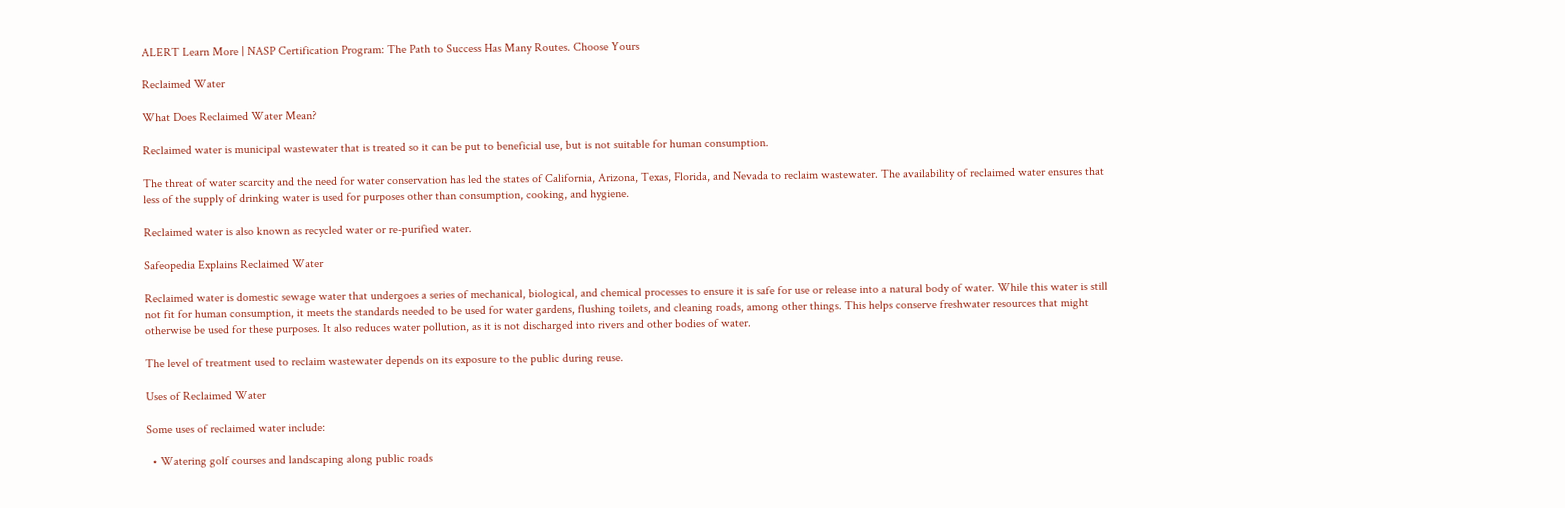ALERT Learn More | NASP Certification Program: The Path to Success Has Many Routes. Choose Yours

Reclaimed Water

What Does Reclaimed Water Mean?

Reclaimed water is municipal wastewater that is treated so it can be put to beneficial use, but is not suitable for human consumption.

The threat of water scarcity and the need for water conservation has led the states of California, Arizona, Texas, Florida, and Nevada to reclaim wastewater. The availability of reclaimed water ensures that less of the supply of drinking water is used for purposes other than consumption, cooking, and hygiene.

Reclaimed water is also known as recycled water or re-purified water.

Safeopedia Explains Reclaimed Water

Reclaimed water is domestic sewage water that undergoes a series of mechanical, biological, and chemical processes to ensure it is safe for use or release into a natural body of water. While this water is still not fit for human consumption, it meets the standards needed to be used for water gardens, flushing toilets, and cleaning roads, among other things. This helps conserve freshwater resources that might otherwise be used for these purposes. It also reduces water pollution, as it is not discharged into rivers and other bodies of water.

The level of treatment used to reclaim wastewater depends on its exposure to the public during reuse.

Uses of Reclaimed Water

Some uses of reclaimed water include:

  • Watering golf courses and landscaping along public roads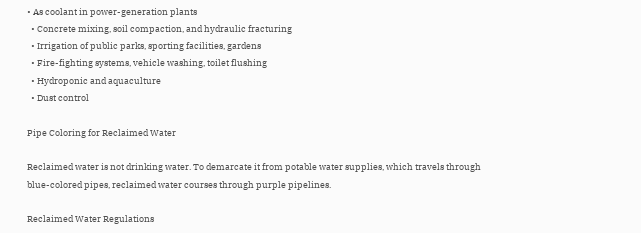• As coolant in power-generation plants
  • Concrete mixing, soil compaction, and hydraulic fracturing
  • Irrigation of public parks, sporting facilities, gardens
  • Fire-fighting systems, vehicle washing, toilet flushing
  • Hydroponic and aquaculture
  • Dust control

Pipe Coloring for Reclaimed Water

Reclaimed water is not drinking water. To demarcate it from potable water supplies, which travels through blue-colored pipes, reclaimed water courses through purple pipelines.

Reclaimed Water Regulations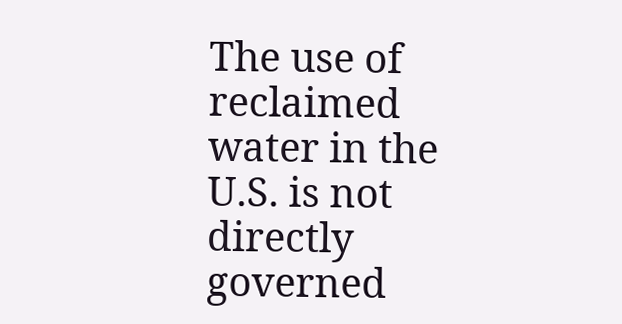The use of reclaimed water in the U.S. is not directly governed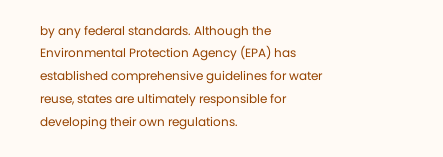by any federal standards. Although the Environmental Protection Agency (EPA) has established comprehensive guidelines for water reuse, states are ultimately responsible for developing their own regulations.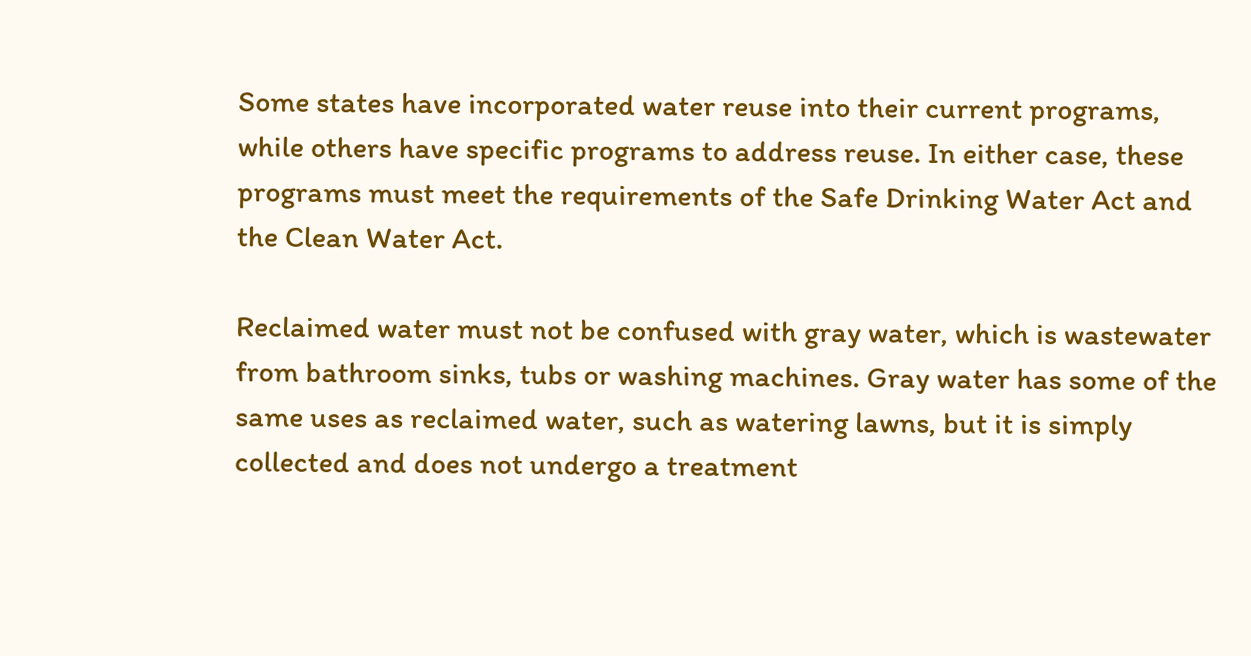Some states have incorporated water reuse into their current programs, while others have specific programs to address reuse. In either case, these programs must meet the requirements of the Safe Drinking Water Act and the Clean Water Act.

Reclaimed water must not be confused with gray water, which is wastewater from bathroom sinks, tubs or washing machines. Gray water has some of the same uses as reclaimed water, such as watering lawns, but it is simply collected and does not undergo a treatment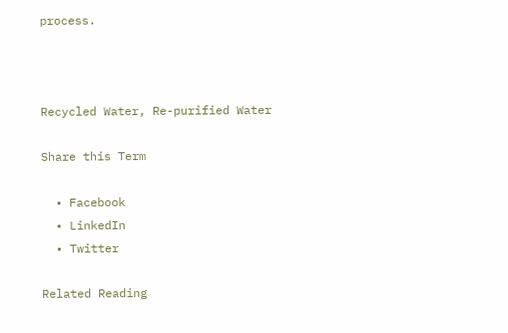process.



Recycled Water, Re-purified Water

Share this Term

  • Facebook
  • LinkedIn
  • Twitter

Related Reading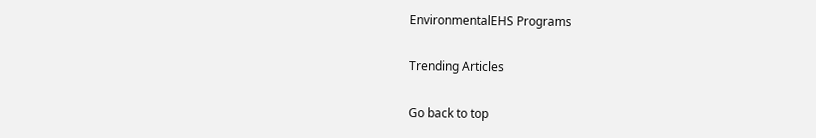EnvironmentalEHS Programs

Trending Articles

Go back to top